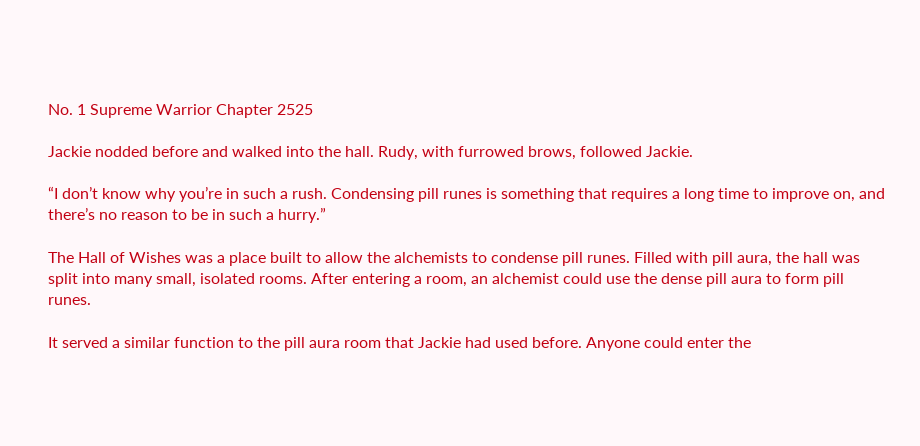No. 1 Supreme Warrior Chapter 2525

Jackie nodded before and walked into the hall. Rudy, with furrowed brows, followed Jackie.

“I don’t know why you’re in such a rush. Condensing pill runes is something that requires a long time to improve on, and there’s no reason to be in such a hurry.”

The Hall of Wishes was a place built to allow the alchemists to condense pill runes. Filled with pill aura, the hall was split into many small, isolated rooms. After entering a room, an alchemist could use the dense pill aura to form pill runes.

It served a similar function to the pill aura room that Jackie had used before. Anyone could enter the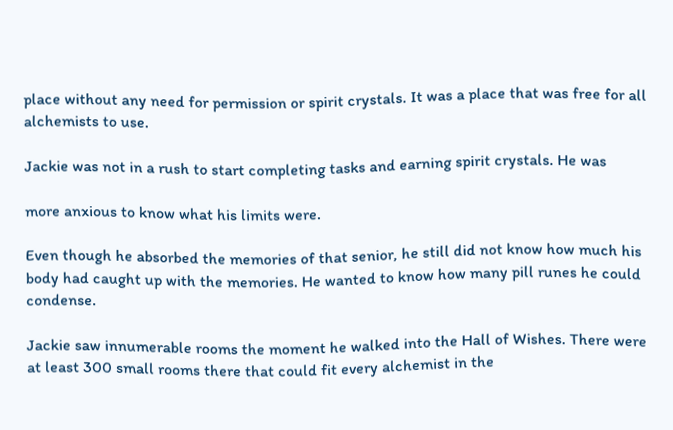place without any need for permission or spirit crystals. It was a place that was free for all alchemists to use.

Jackie was not in a rush to start completing tasks and earning spirit crystals. He was

more anxious to know what his limits were.

Even though he absorbed the memories of that senior, he still did not know how much his body had caught up with the memories. He wanted to know how many pill runes he could condense.

Jackie saw innumerable rooms the moment he walked into the Hall of Wishes. There were at least 300 small rooms there that could fit every alchemist in the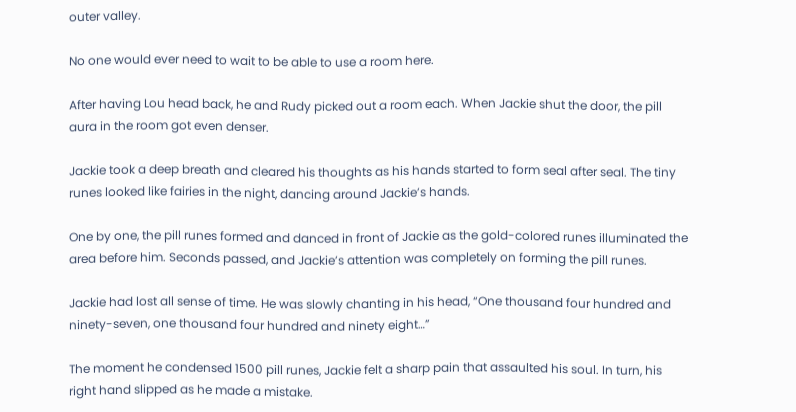outer valley.

No one would ever need to wait to be able to use a room here.

After having Lou head back, he and Rudy picked out a room each. When Jackie shut the door, the pill aura in the room got even denser.

Jackie took a deep breath and cleared his thoughts as his hands started to form seal after seal. The tiny runes looked like fairies in the night, dancing around Jackie’s hands.

One by one, the pill runes formed and danced in front of Jackie as the gold-colored runes illuminated the area before him. Seconds passed, and Jackie’s attention was completely on forming the pill runes.

Jackie had lost all sense of time. He was slowly chanting in his head, “One thousand four hundred and ninety-seven, one thousand four hundred and ninety eight…”

The moment he condensed 1500 pill runes, Jackie felt a sharp pain that assaulted his soul. In turn, his right hand slipped as he made a mistake.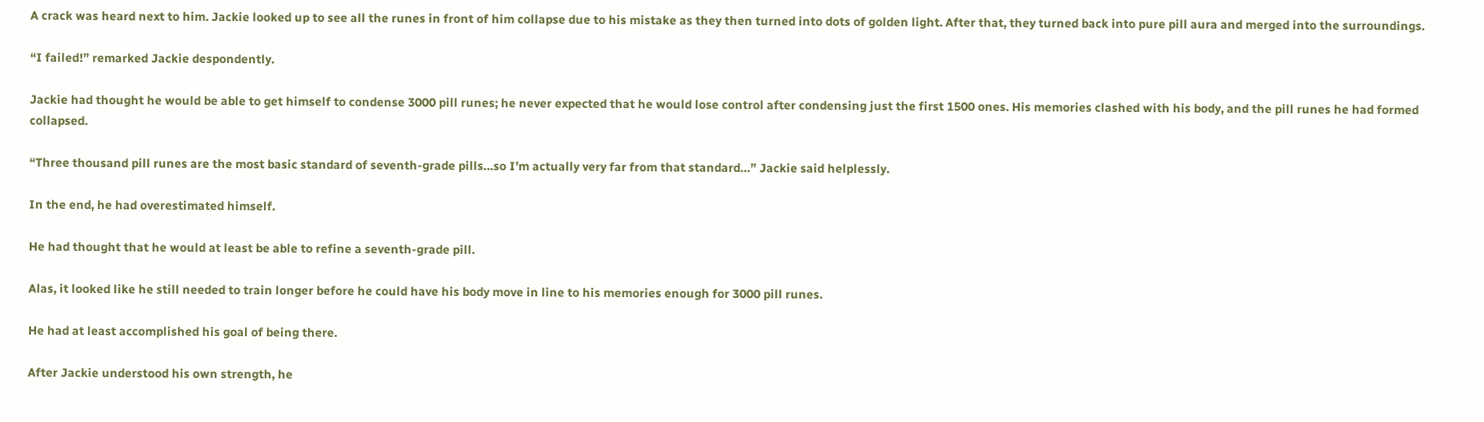A crack was heard next to him. Jackie looked up to see all the runes in front of him collapse due to his mistake as they then turned into dots of golden light. After that, they turned back into pure pill aura and merged into the surroundings.

“I failed!” remarked Jackie despondently.

Jackie had thought he would be able to get himself to condense 3000 pill runes; he never expected that he would lose control after condensing just the first 1500 ones. His memories clashed with his body, and the pill runes he had formed collapsed.

“Three thousand pill runes are the most basic standard of seventh-grade pills…so I’m actually very far from that standard…” Jackie said helplessly.

In the end, he had overestimated himself.

He had thought that he would at least be able to refine a seventh-grade pill.

Alas, it looked like he still needed to train longer before he could have his body move in line to his memories enough for 3000 pill runes.

He had at least accomplished his goal of being there.

After Jackie understood his own strength, he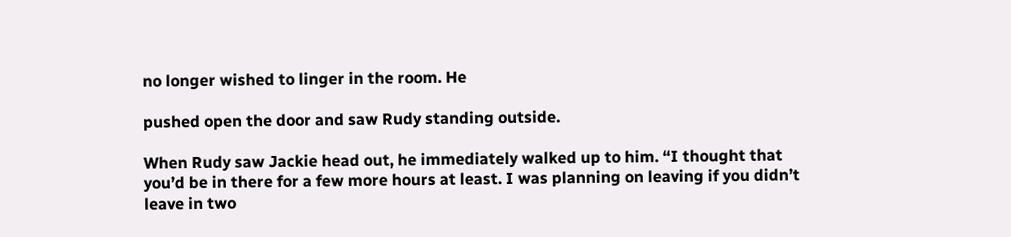no longer wished to linger in the room. He

pushed open the door and saw Rudy standing outside.

When Rudy saw Jackie head out, he immediately walked up to him. “I thought that you’d be in there for a few more hours at least. I was planning on leaving if you didn’t leave in two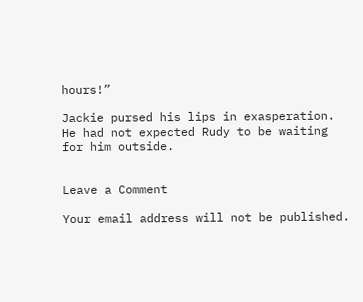hours!”

Jackie pursed his lips in exasperation. He had not expected Rudy to be waiting for him outside.


Leave a Comment

Your email address will not be published.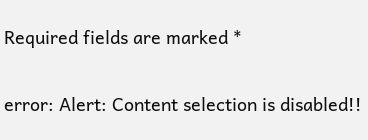Required fields are marked *

error: Alert: Content selection is disabled!!